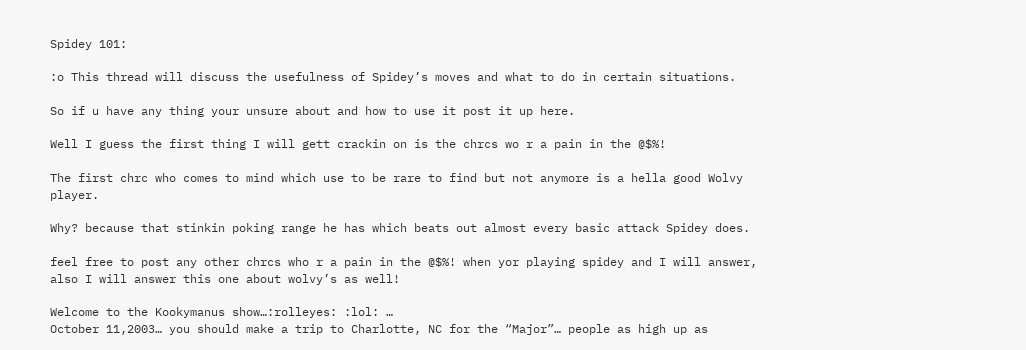Spidey 101:

:o This thread will discuss the usefulness of Spidey’s moves and what to do in certain situations.

So if u have any thing your unsure about and how to use it post it up here.

Well I guess the first thing I will gett crackin on is the chrcs wo r a pain in the @$%!

The first chrc who comes to mind which use to be rare to find but not anymore is a hella good Wolvy player.

Why? because that stinkin poking range he has which beats out almost every basic attack Spidey does.

feel free to post any other chrcs who r a pain in the @$%! when yor playing spidey and I will answer, also I will answer this one about wolvy’s as well!

Welcome to the Kookymanus show…:rolleyes: :lol: …
October 11,2003… you should make a trip to Charlotte, NC for the “Major”… people as high up as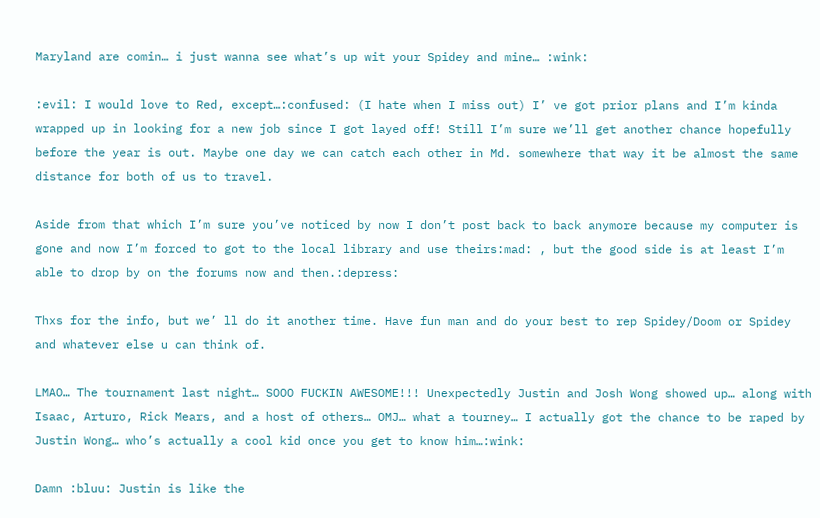Maryland are comin… i just wanna see what’s up wit your Spidey and mine… :wink:

:evil: I would love to Red, except…:confused: (I hate when I miss out) I’ ve got prior plans and I’m kinda wrapped up in looking for a new job since I got layed off! Still I’m sure we’ll get another chance hopefully before the year is out. Maybe one day we can catch each other in Md. somewhere that way it be almost the same distance for both of us to travel.

Aside from that which I’m sure you’ve noticed by now I don’t post back to back anymore because my computer is gone and now I’m forced to got to the local library and use theirs:mad: , but the good side is at least I’m able to drop by on the forums now and then.:depress:

Thxs for the info, but we’ ll do it another time. Have fun man and do your best to rep Spidey/Doom or Spidey and whatever else u can think of.

LMAO… The tournament last night… SOOO FUCKIN AWESOME!!! Unexpectedly Justin and Josh Wong showed up… along with Isaac, Arturo, Rick Mears, and a host of others… OMJ… what a tourney… I actually got the chance to be raped by Justin Wong… who’s actually a cool kid once you get to know him…:wink:

Damn :bluu: Justin is like the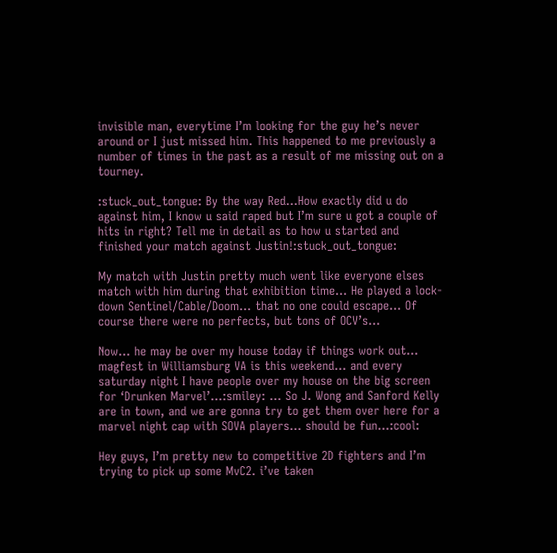invisible man, everytime I’m looking for the guy he’s never around or I just missed him. This happened to me previously a number of times in the past as a result of me missing out on a tourney.

:stuck_out_tongue: By the way Red…How exactly did u do against him, I know u said raped but I’m sure u got a couple of hits in right? Tell me in detail as to how u started and finished your match against Justin!:stuck_out_tongue:

My match with Justin pretty much went like everyone elses match with him during that exhibition time… He played a lock-down Sentinel/Cable/Doom… that no one could escape… Of course there were no perfects, but tons of OCV’s…

Now… he may be over my house today if things work out… magfest in Williamsburg VA is this weekend… and every saturday night I have people over my house on the big screen for ‘Drunken Marvel’…:smiley: … So J. Wong and Sanford Kelly are in town, and we are gonna try to get them over here for a marvel night cap with SOVA players… should be fun…:cool:

Hey guys, I’m pretty new to competitive 2D fighters and I’m trying to pick up some MvC2. i’ve taken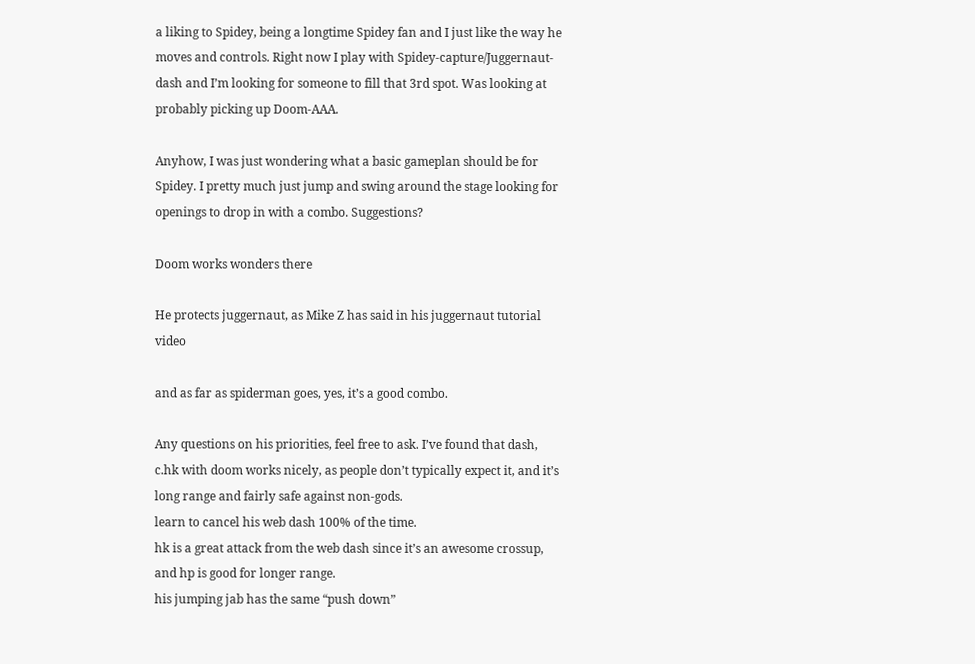a liking to Spidey, being a longtime Spidey fan and I just like the way he moves and controls. Right now I play with Spidey-capture/Juggernaut-dash and I’m looking for someone to fill that 3rd spot. Was looking at probably picking up Doom-AAA.

Anyhow, I was just wondering what a basic gameplan should be for Spidey. I pretty much just jump and swing around the stage looking for openings to drop in with a combo. Suggestions?

Doom works wonders there

He protects juggernaut, as Mike Z has said in his juggernaut tutorial video

and as far as spiderman goes, yes, it’s a good combo.

Any questions on his priorities, feel free to ask. I’ve found that dash, c.hk with doom works nicely, as people don’t typically expect it, and it’s long range and fairly safe against non-gods.
learn to cancel his web dash 100% of the time.
hk is a great attack from the web dash since it’s an awesome crossup, and hp is good for longer range.
his jumping jab has the same “push down”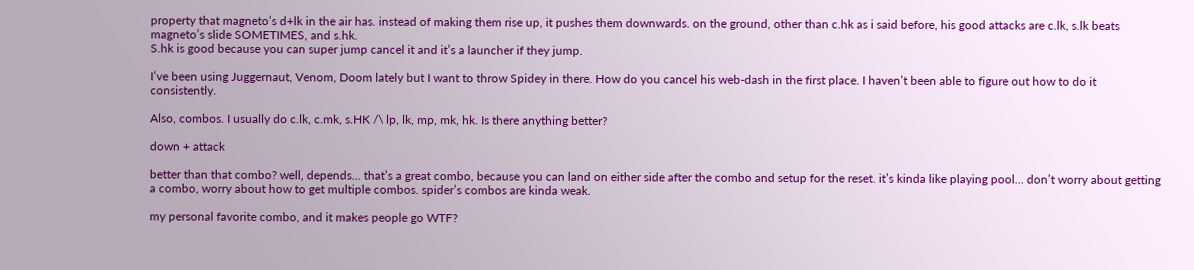property that magneto’s d+lk in the air has. instead of making them rise up, it pushes them downwards. on the ground, other than c.hk as i said before, his good attacks are c.lk, s.lk beats magneto’s slide SOMETIMES, and s.hk.
S.hk is good because you can super jump cancel it and it’s a launcher if they jump.

I’ve been using Juggernaut, Venom, Doom lately but I want to throw Spidey in there. How do you cancel his web-dash in the first place. I haven’t been able to figure out how to do it consistently.

Also, combos. I usually do c.lk, c.mk, s.HK /\ lp, lk, mp, mk, hk. Is there anything better?

down + attack

better than that combo? well, depends… that’s a great combo, because you can land on either side after the combo and setup for the reset. it’s kinda like playing pool… don’t worry about getting a combo, worry about how to get multiple combos. spider’s combos are kinda weak.

my personal favorite combo, and it makes people go WTF?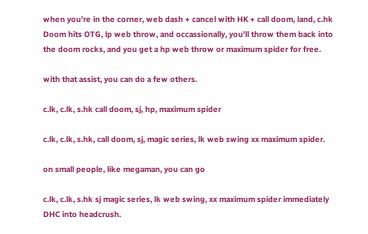when you’re in the corner, web dash + cancel with HK + call doom, land, c.hk Doom hits OTG, lp web throw, and occassionally, you’ll throw them back into the doom rocks, and you get a hp web throw or maximum spider for free.

with that assist, you can do a few others.

c.lk, c.lk, s.hk call doom, sj, hp, maximum spider

c.lk, c.lk, s.hk, call doom, sj, magic series, lk web swing xx maximum spider.

on small people, like megaman, you can go

c.lk, c.lk, s.hk sj magic series, lk web swing, xx maximum spider immediately DHC into headcrush.